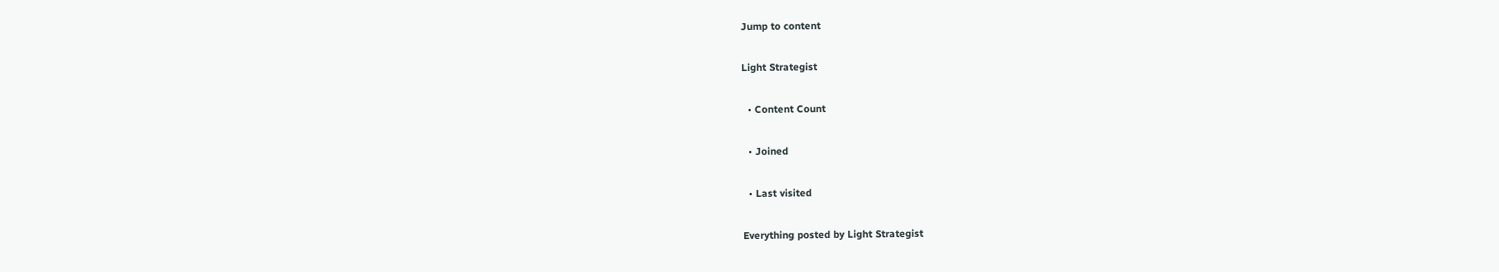Jump to content

Light Strategist

  • Content Count

  • Joined

  • Last visited

Everything posted by Light Strategist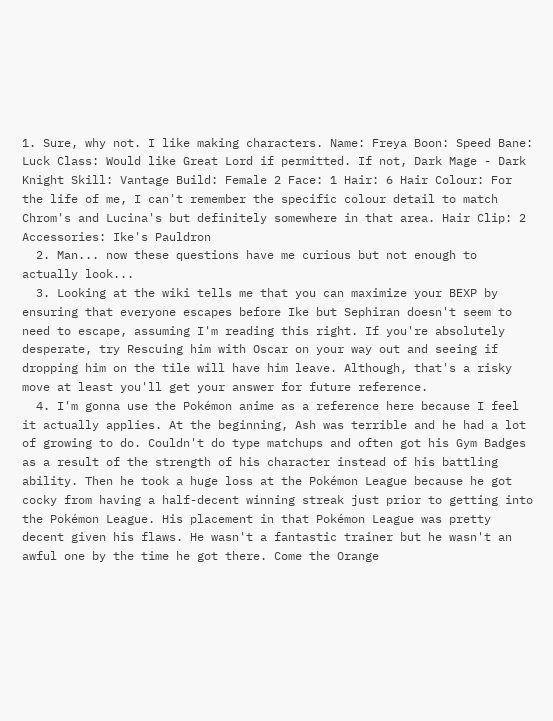1. Sure, why not. I like making characters. Name: Freya Boon: Speed Bane: Luck Class: Would like Great Lord if permitted. If not, Dark Mage - Dark Knight Skill: Vantage Build: Female 2 Face: 1 Hair: 6 Hair Colour: For the life of me, I can't remember the specific colour detail to match Chrom's and Lucina's but definitely somewhere in that area. Hair Clip: 2 Accessories: Ike's Pauldron
  2. Man... now these questions have me curious but not enough to actually look...
  3. Looking at the wiki tells me that you can maximize your BEXP by ensuring that everyone escapes before Ike but Sephiran doesn't seem to need to escape, assuming I'm reading this right. If you're absolutely desperate, try Rescuing him with Oscar on your way out and seeing if dropping him on the tile will have him leave. Although, that's a risky move at least you'll get your answer for future reference.
  4. I'm gonna use the Pokémon anime as a reference here because I feel it actually applies. At the beginning, Ash was terrible and he had a lot of growing to do. Couldn't do type matchups and often got his Gym Badges as a result of the strength of his character instead of his battling ability. Then he took a huge loss at the Pokémon League because he got cocky from having a half-decent winning streak just prior to getting into the Pokémon League. His placement in that Pokémon League was pretty decent given his flaws. He wasn't a fantastic trainer but he wasn't an awful one by the time he got there. Come the Orange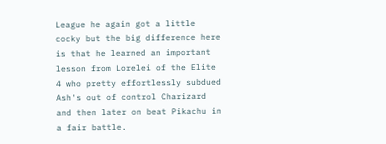League he again got a little cocky but the big difference here is that he learned an important lesson from Lorelei of the Elite 4 who pretty effortlessly subdued Ash's out of control Charizard and then later on beat Pikachu in a fair battle.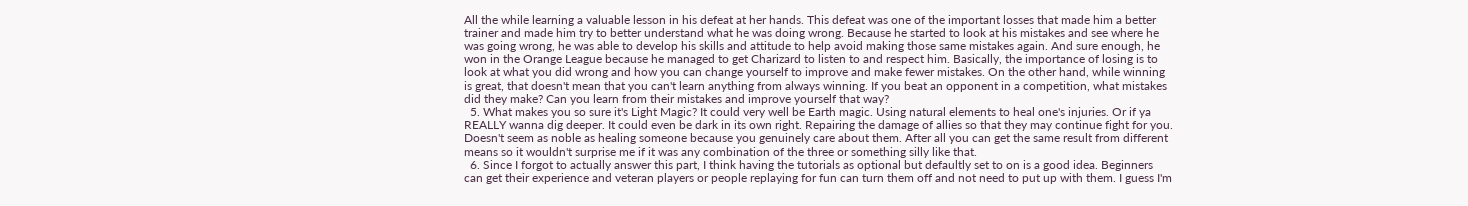All the while learning a valuable lesson in his defeat at her hands. This defeat was one of the important losses that made him a better trainer and made him try to better understand what he was doing wrong. Because he started to look at his mistakes and see where he was going wrong, he was able to develop his skills and attitude to help avoid making those same mistakes again. And sure enough, he won in the Orange League because he managed to get Charizard to listen to and respect him. Basically, the importance of losing is to look at what you did wrong and how you can change yourself to improve and make fewer mistakes. On the other hand, while winning is great, that doesn't mean that you can't learn anything from always winning. If you beat an opponent in a competition, what mistakes did they make? Can you learn from their mistakes and improve yourself that way?
  5. What makes you so sure it's Light Magic? It could very well be Earth magic. Using natural elements to heal one's injuries. Or if ya REALLY wanna dig deeper. It could even be dark in its own right. Repairing the damage of allies so that they may continue fight for you. Doesn't seem as noble as healing someone because you genuinely care about them. After all you can get the same result from different means so it wouldn't surprise me if it was any combination of the three or something silly like that.
  6. Since I forgot to actually answer this part, I think having the tutorials as optional but defaultly set to on is a good idea. Beginners can get their experience and veteran players or people replaying for fun can turn them off and not need to put up with them. I guess I'm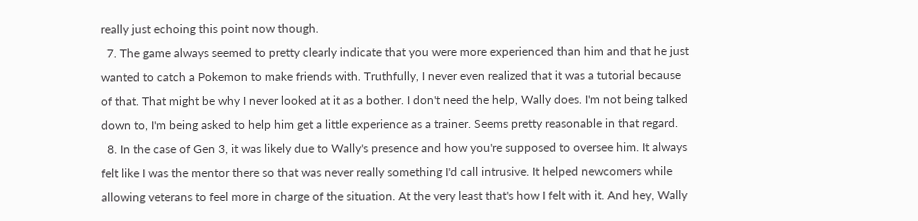really just echoing this point now though.
  7. The game always seemed to pretty clearly indicate that you were more experienced than him and that he just wanted to catch a Pokemon to make friends with. Truthfully, I never even realized that it was a tutorial because of that. That might be why I never looked at it as a bother. I don't need the help, Wally does. I'm not being talked down to, I'm being asked to help him get a little experience as a trainer. Seems pretty reasonable in that regard.
  8. In the case of Gen 3, it was likely due to Wally's presence and how you're supposed to oversee him. It always felt like I was the mentor there so that was never really something I'd call intrusive. It helped newcomers while allowing veterans to feel more in charge of the situation. At the very least that's how I felt with it. And hey, Wally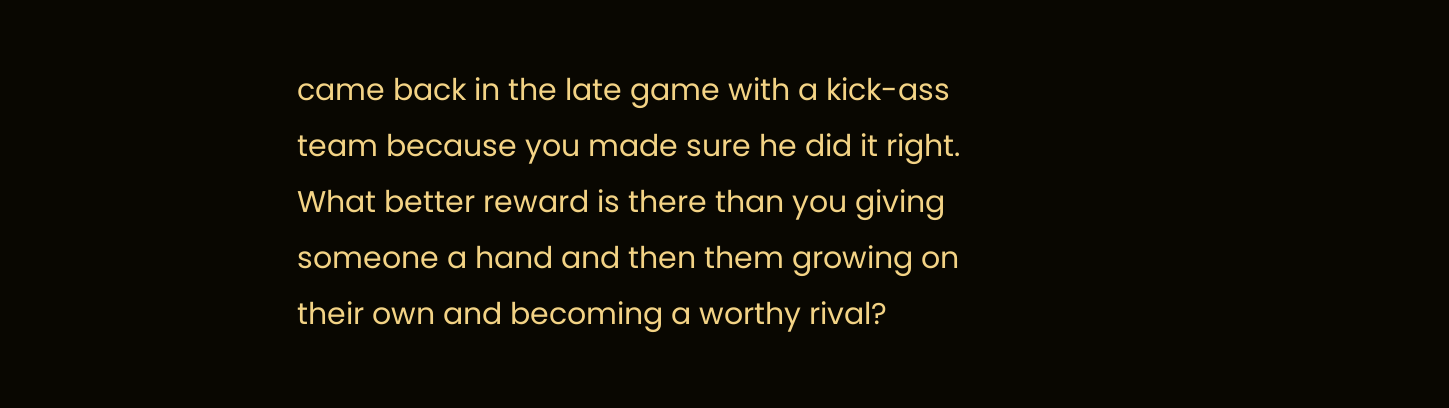came back in the late game with a kick-ass team because you made sure he did it right. What better reward is there than you giving someone a hand and then them growing on their own and becoming a worthy rival?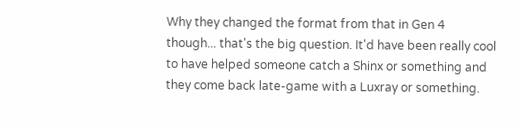Why they changed the format from that in Gen 4 though... that's the big question. It'd have been really cool to have helped someone catch a Shinx or something and they come back late-game with a Luxray or something.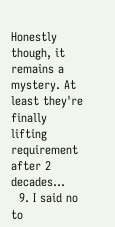Honestly though, it remains a mystery. At least they're finally lifting requirement after 2 decades...
  9. I said no to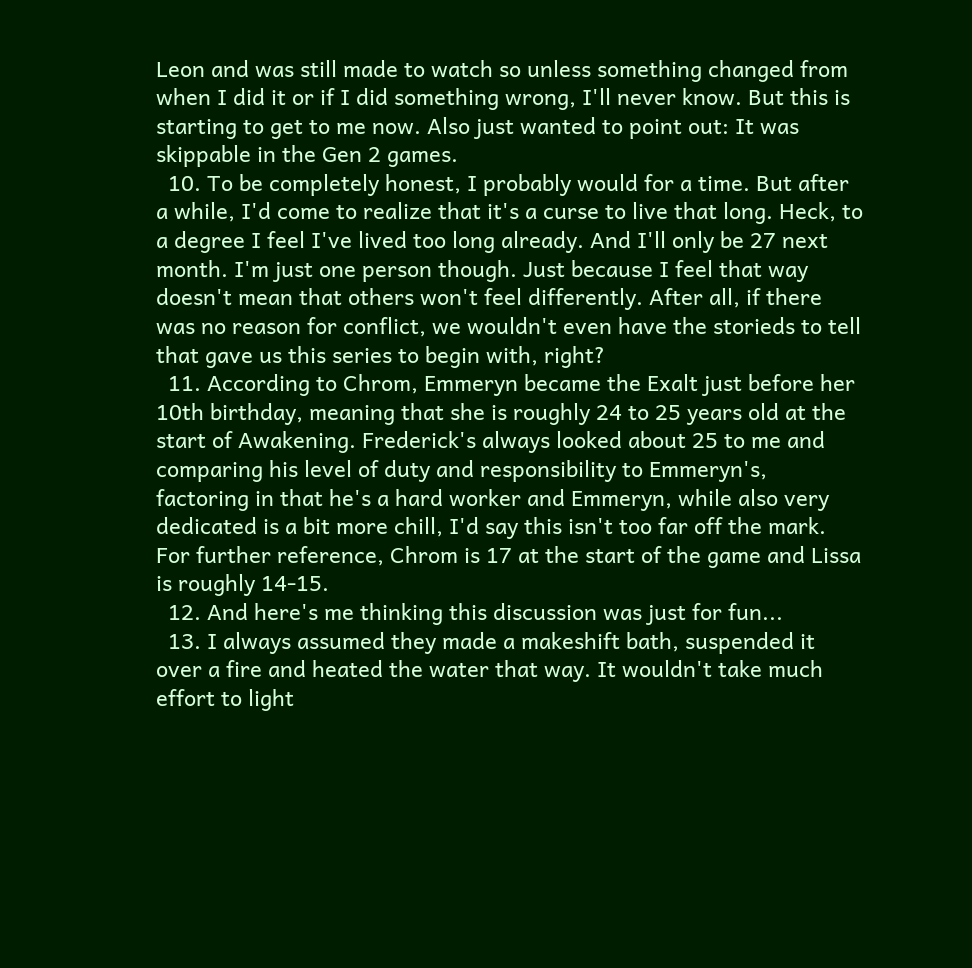Leon and was still made to watch so unless something changed from when I did it or if I did something wrong, I'll never know. But this is starting to get to me now. Also just wanted to point out: It was skippable in the Gen 2 games.
  10. To be completely honest, I probably would for a time. But after a while, I'd come to realize that it's a curse to live that long. Heck, to a degree I feel I've lived too long already. And I'll only be 27 next month. I'm just one person though. Just because I feel that way doesn't mean that others won't feel differently. After all, if there was no reason for conflict, we wouldn't even have the storieds to tell that gave us this series to begin with, right?
  11. According to Chrom, Emmeryn became the Exalt just before her 10th birthday, meaning that she is roughly 24 to 25 years old at the start of Awakening. Frederick's always looked about 25 to me and comparing his level of duty and responsibility to Emmeryn's, factoring in that he's a hard worker and Emmeryn, while also very dedicated is a bit more chill, I'd say this isn't too far off the mark. For further reference, Chrom is 17 at the start of the game and Lissa is roughly 14-15.
  12. And here's me thinking this discussion was just for fun...
  13. I always assumed they made a makeshift bath, suspended it over a fire and heated the water that way. It wouldn't take much effort to light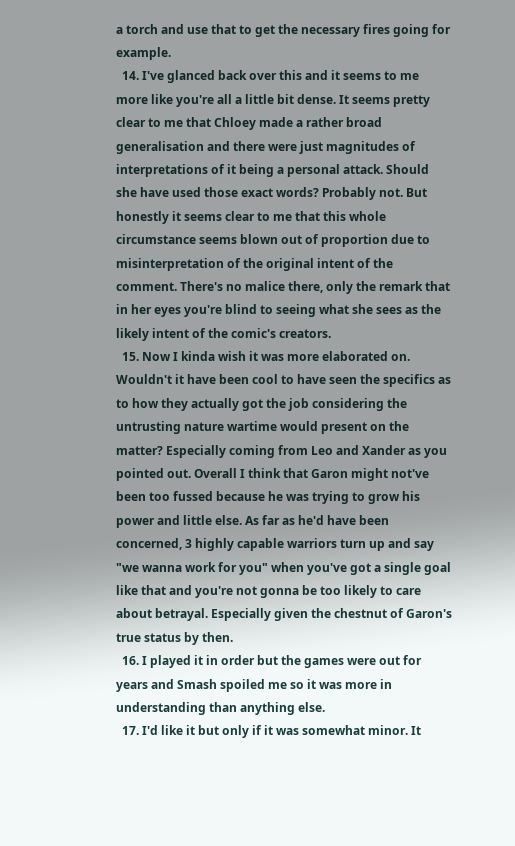a torch and use that to get the necessary fires going for example.
  14. I've glanced back over this and it seems to me more like you're all a little bit dense. It seems pretty clear to me that Chloey made a rather broad generalisation and there were just magnitudes of interpretations of it being a personal attack. Should she have used those exact words? Probably not. But honestly it seems clear to me that this whole circumstance seems blown out of proportion due to misinterpretation of the original intent of the comment. There's no malice there, only the remark that in her eyes you're blind to seeing what she sees as the likely intent of the comic's creators.
  15. Now I kinda wish it was more elaborated on. Wouldn't it have been cool to have seen the specifics as to how they actually got the job considering the untrusting nature wartime would present on the matter? Especially coming from Leo and Xander as you pointed out. Overall I think that Garon might not've been too fussed because he was trying to grow his power and little else. As far as he'd have been concerned, 3 highly capable warriors turn up and say "we wanna work for you" when you've got a single goal like that and you're not gonna be too likely to care about betrayal. Especially given the chestnut of Garon's true status by then.
  16. I played it in order but the games were out for years and Smash spoiled me so it was more in understanding than anything else.
  17. I'd like it but only if it was somewhat minor. It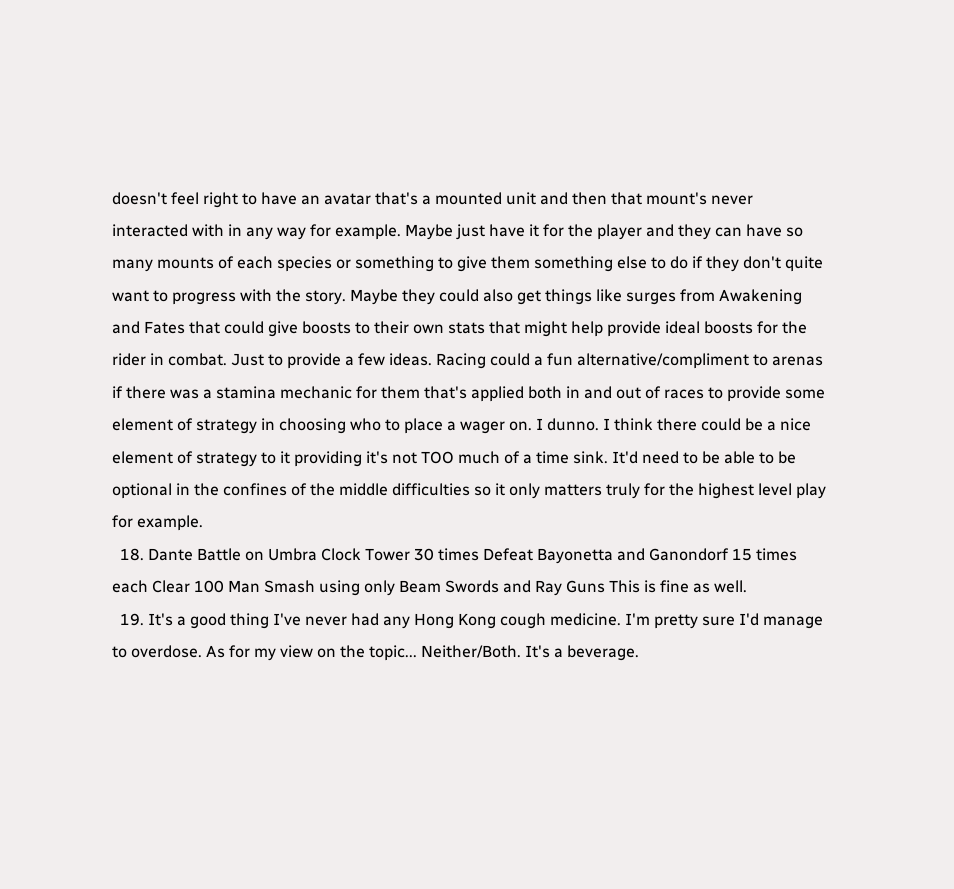doesn't feel right to have an avatar that's a mounted unit and then that mount's never interacted with in any way for example. Maybe just have it for the player and they can have so many mounts of each species or something to give them something else to do if they don't quite want to progress with the story. Maybe they could also get things like surges from Awakening and Fates that could give boosts to their own stats that might help provide ideal boosts for the rider in combat. Just to provide a few ideas. Racing could a fun alternative/compliment to arenas if there was a stamina mechanic for them that's applied both in and out of races to provide some element of strategy in choosing who to place a wager on. I dunno. I think there could be a nice element of strategy to it providing it's not TOO much of a time sink. It'd need to be able to be optional in the confines of the middle difficulties so it only matters truly for the highest level play for example.
  18. Dante Battle on Umbra Clock Tower 30 times Defeat Bayonetta and Ganondorf 15 times each Clear 100 Man Smash using only Beam Swords and Ray Guns This is fine as well.
  19. It's a good thing I've never had any Hong Kong cough medicine. I'm pretty sure I'd manage to overdose. As for my view on the topic... Neither/Both. It's a beverage.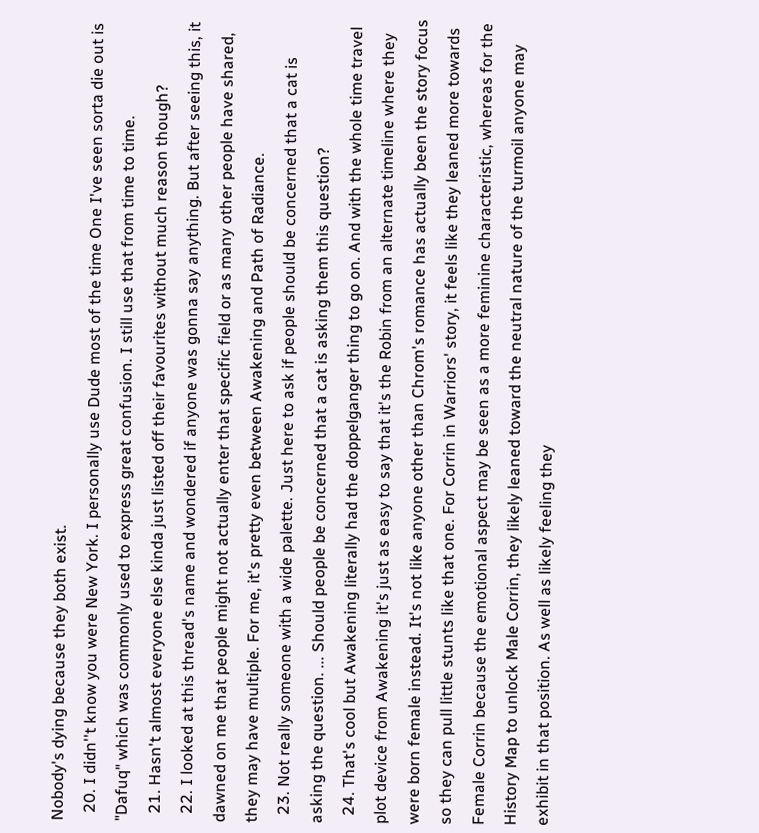Nobody's dying because they both exist.
  20. I didn''t know you were New York. I personally use Dude most of the time One I've seen sorta die out is "Dafuq" which was commonly used to express great confusion. I still use that from time to time.
  21. Hasn't almost everyone else kinda just listed off their favourites without much reason though?
  22. I looked at this thread's name and wondered if anyone was gonna say anything. But after seeing this, it dawned on me that people might not actually enter that specific field or as many other people have shared, they may have multiple. For me, it's pretty even between Awakening and Path of Radiance.
  23. Not really someone with a wide palette. Just here to ask if people should be concerned that a cat is asking the question. ... Should people be concerned that a cat is asking them this question?
  24. That's cool but Awakening literally had the doppelganger thing to go on. And with the whole time travel plot device from Awakening it's just as easy to say that it's the Robin from an alternate timeline where they were born female instead. It's not like anyone other than Chrom's romance has actually been the story focus so they can pull little stunts like that one. For Corrin in Warriors' story, it feels like they leaned more towards Female Corrin because the emotional aspect may be seen as a more feminine characteristic, whereas for the History Map to unlock Male Corrin, they likely leaned toward the neutral nature of the turmoil anyone may exhibit in that position. As well as likely feeling they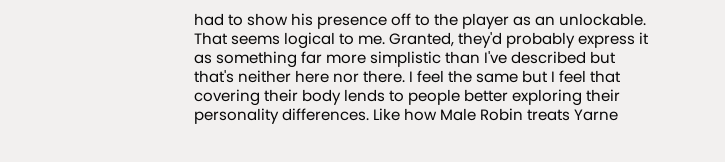had to show his presence off to the player as an unlockable. That seems logical to me. Granted, they'd probably express it as something far more simplistic than I've described but that's neither here nor there. I feel the same but I feel that covering their body lends to people better exploring their personality differences. Like how Male Robin treats Yarne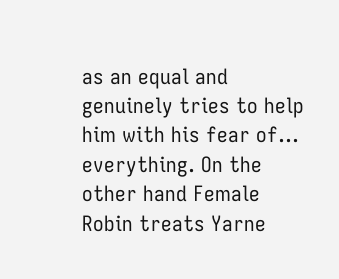as an equal and genuinely tries to help him with his fear of... everything. On the other hand Female Robin treats Yarne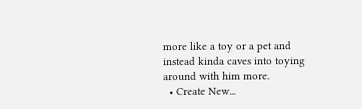more like a toy or a pet and instead kinda caves into toying around with him more.
  • Create New...